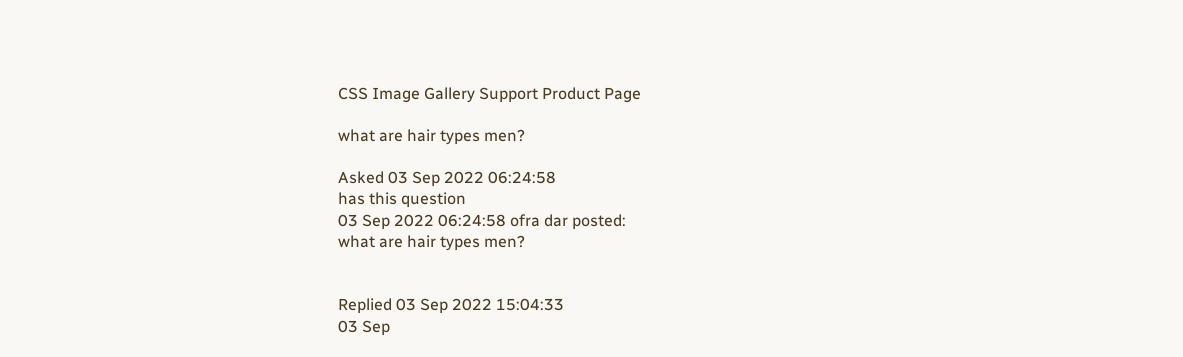CSS Image Gallery Support Product Page

what are hair types men?

Asked 03 Sep 2022 06:24:58
has this question
03 Sep 2022 06:24:58 ofra dar posted:
what are hair types men?


Replied 03 Sep 2022 15:04:33
03 Sep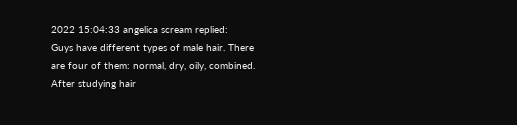2022 15:04:33 angelica scream replied:
Guys have different types of male hair. There are four of them: normal, dry, oily, combined. After studying hair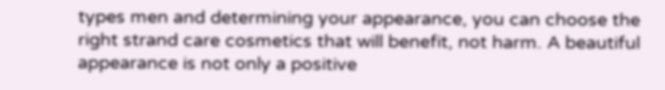types men and determining your appearance, you can choose the right strand care cosmetics that will benefit, not harm. A beautiful appearance is not only a positive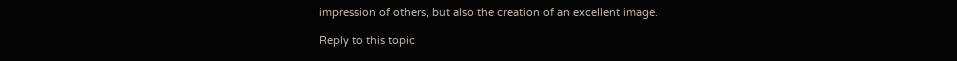impression of others, but also the creation of an excellent image.

Reply to this topic